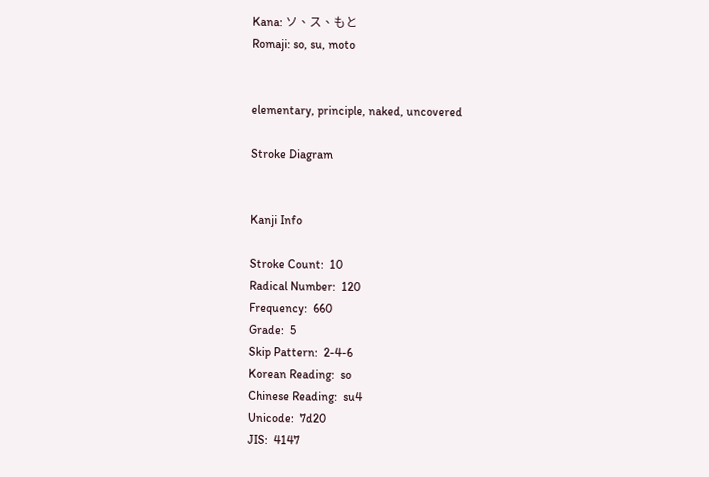Kana: ソ、ス、もと
Romaji: so, su, moto


elementary, principle, naked, uncovered

Stroke Diagram


Kanji Info

Stroke Count:  10
Radical Number:  120
Frequency:  660
Grade:  5
Skip Pattern:  2-4-6
Korean Reading:  so
Chinese Reading:  su4
Unicode:  7d20
JIS:  4147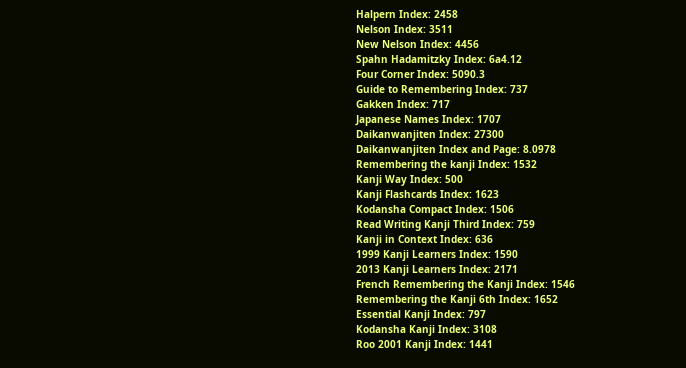Halpern Index: 2458
Nelson Index: 3511
New Nelson Index: 4456
Spahn Hadamitzky Index: 6a4.12
Four Corner Index: 5090.3
Guide to Remembering Index: 737
Gakken Index: 717
Japanese Names Index: 1707
Daikanwanjiten Index: 27300
Daikanwanjiten Index and Page: 8.0978
Remembering the kanji Index: 1532
Kanji Way Index: 500
Kanji Flashcards Index: 1623
Kodansha Compact Index: 1506
Read Writing Kanji Third Index: 759
Kanji in Context Index: 636
1999 Kanji Learners Index: 1590
2013 Kanji Learners Index: 2171
French Remembering the Kanji Index: 1546
Remembering the Kanji 6th Index: 1652
Essential Kanji Index: 797
Kodansha Kanji Index: 3108
Roo 2001 Kanji Index: 1441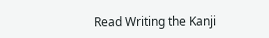Read Writing the Kanji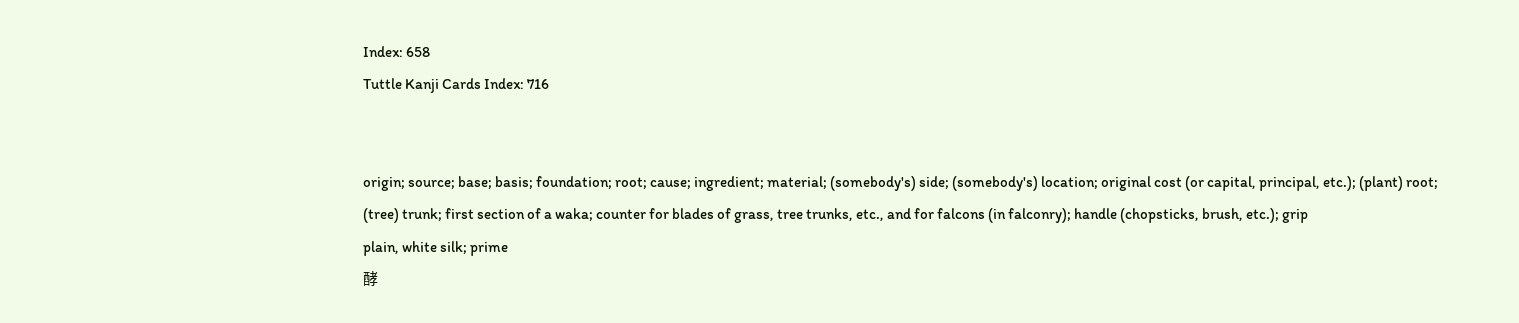Index: 658
Tuttle Kanji Cards Index: 716


origin; source; base; basis; foundation; root; cause; ingredient; material; (somebody's) side; (somebody's) location; original cost (or capital, principal, etc.); (plant) root; (tree) trunk; first section of a waka; counter for blades of grass, tree trunks, etc., and for falcons (in falconry); handle (chopsticks, brush, etc.); grip
plain, white silk; prime
酵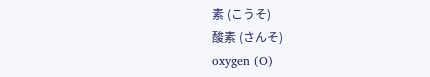素 (こうそ)
酸素 (さんそ)
oxygen (O)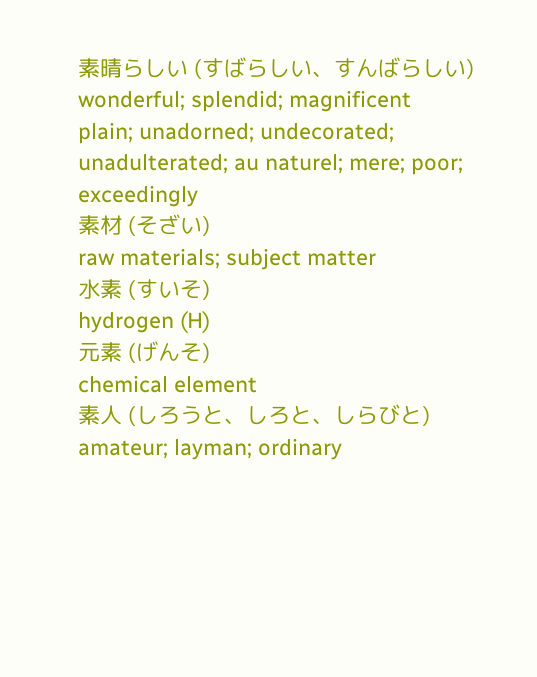素晴らしい (すばらしい、すんばらしい)
wonderful; splendid; magnificent
plain; unadorned; undecorated; unadulterated; au naturel; mere; poor; exceedingly
素材 (そざい)
raw materials; subject matter
水素 (すいそ)
hydrogen (H)
元素 (げんそ)
chemical element
素人 (しろうと、しろと、しらびと)
amateur; layman; ordinary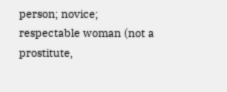person; novice; respectable woman (not a prostitute,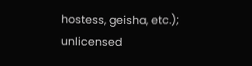hostess, geisha, etc.); unlicensed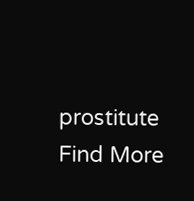prostitute
Find More